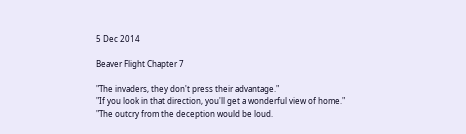5 Dec 2014

Beaver Flight Chapter 7

"The invaders, they don't press their advantage."
"If you look in that direction, you'll get a wonderful view of home."
"The outcry from the deception would be loud.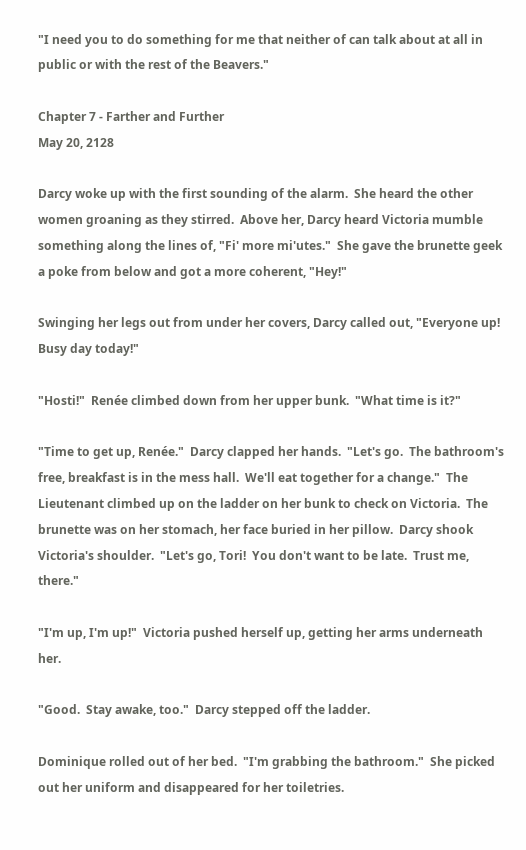"I need you to do something for me that neither of can talk about at all in public or with the rest of the Beavers."

Chapter 7 - Farther and Further
May 20, 2128

Darcy woke up with the first sounding of the alarm.  She heard the other women groaning as they stirred.  Above her, Darcy heard Victoria mumble something along the lines of, "Fi' more mi'utes."  She gave the brunette geek a poke from below and got a more coherent, "Hey!"

Swinging her legs out from under her covers, Darcy called out, "Everyone up!  Busy day today!"

"Hosti!"  Renée climbed down from her upper bunk.  "What time is it?"

"Time to get up, Renée."  Darcy clapped her hands.  "Let's go.  The bathroom's free, breakfast is in the mess hall.  We'll eat together for a change."  The Lieutenant climbed up on the ladder on her bunk to check on Victoria.  The brunette was on her stomach, her face buried in her pillow.  Darcy shook Victoria's shoulder.  "Let's go, Tori!  You don't want to be late.  Trust me, there."

"I'm up, I'm up!"  Victoria pushed herself up, getting her arms underneath her.

"Good.  Stay awake, too."  Darcy stepped off the ladder.

Dominique rolled out of her bed.  "I'm grabbing the bathroom."  She picked out her uniform and disappeared for her toiletries.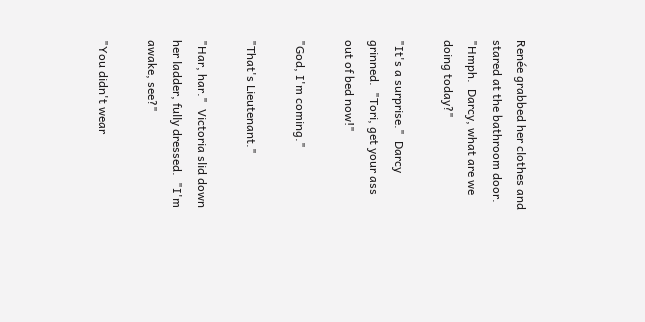Renée grabbed her clothes and stared at the bathroom door.  "Hmph.  Darcy, what are we doing today?"

"It's a surprise."  Darcy grinned.  "Tori, get your ass out of bed now!"

"God, I'm coming."

"That's Lieutenant."

"Har, har."  Victoria slid down her ladder, fully dressed.  "I'm awake, see?"

"You didn't wear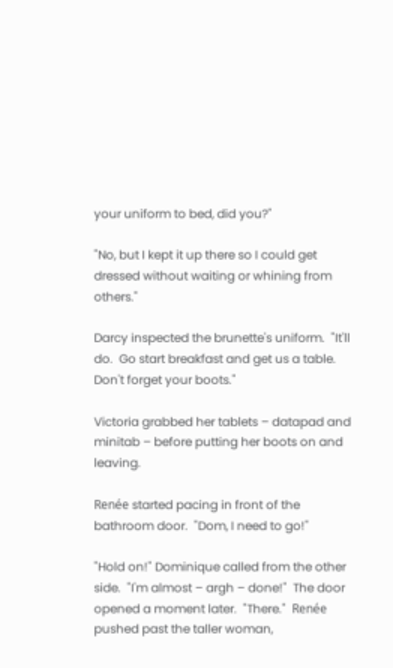your uniform to bed, did you?"

"No, but I kept it up there so I could get dressed without waiting or whining from others."

Darcy inspected the brunette's uniform.  "It'll do.  Go start breakfast and get us a table.  Don't forget your boots."

Victoria grabbed her tablets – datapad and minitab – before putting her boots on and leaving.

Renée started pacing in front of the bathroom door.  "Dom, I need to go!"

"Hold on!" Dominique called from the other side.  "I'm almost – argh – done!"  The door opened a moment later.  "There."  Renée pushed past the taller woman,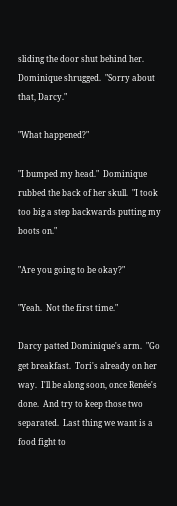sliding the door shut behind her.  Dominique shrugged.  "Sorry about that, Darcy."

"What happened?"

"I bumped my head."  Dominique rubbed the back of her skull.  "I took too big a step backwards putting my boots on."

"Are you going to be okay?"

"Yeah.  Not the first time."

Darcy patted Dominique's arm.  "Go get breakfast.  Tori's already on her way.  I'll be along soon, once Renée's done.  And try to keep those two separated.  Last thing we want is a food fight to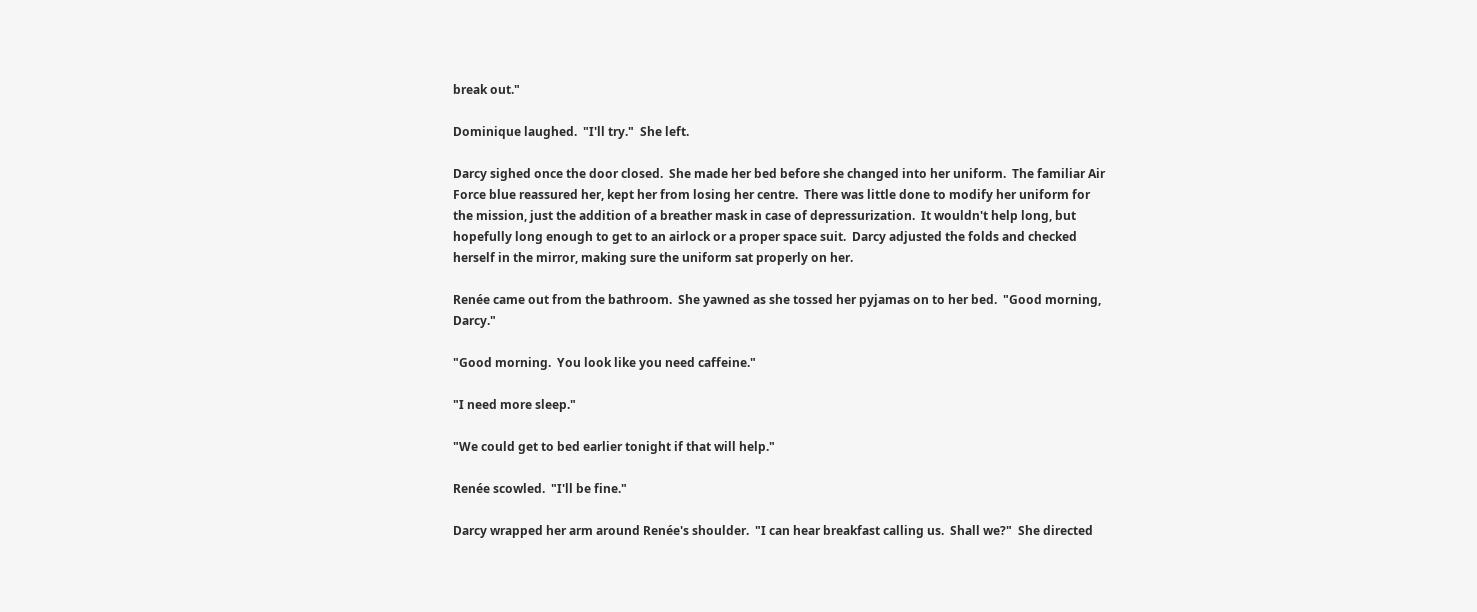break out."

Dominique laughed.  "I'll try."  She left.

Darcy sighed once the door closed.  She made her bed before she changed into her uniform.  The familiar Air Force blue reassured her, kept her from losing her centre.  There was little done to modify her uniform for the mission, just the addition of a breather mask in case of depressurization.  It wouldn't help long, but hopefully long enough to get to an airlock or a proper space suit.  Darcy adjusted the folds and checked herself in the mirror, making sure the uniform sat properly on her.

Renée came out from the bathroom.  She yawned as she tossed her pyjamas on to her bed.  "Good morning, Darcy."

"Good morning.  You look like you need caffeine."

"I need more sleep."

"We could get to bed earlier tonight if that will help."

Renée scowled.  "I'll be fine."

Darcy wrapped her arm around Renée's shoulder.  "I can hear breakfast calling us.  Shall we?"  She directed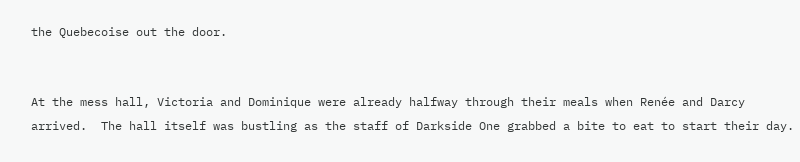the Quebecoise out the door.


At the mess hall, Victoria and Dominique were already halfway through their meals when Renée and Darcy arrived.  The hall itself was bustling as the staff of Darkside One grabbed a bite to eat to start their day.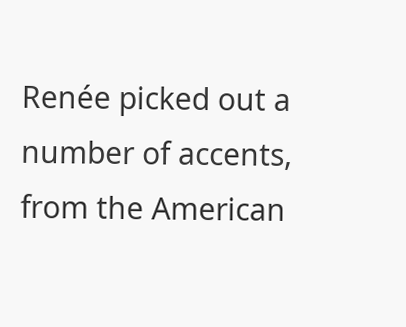Renée picked out a number of accents, from the American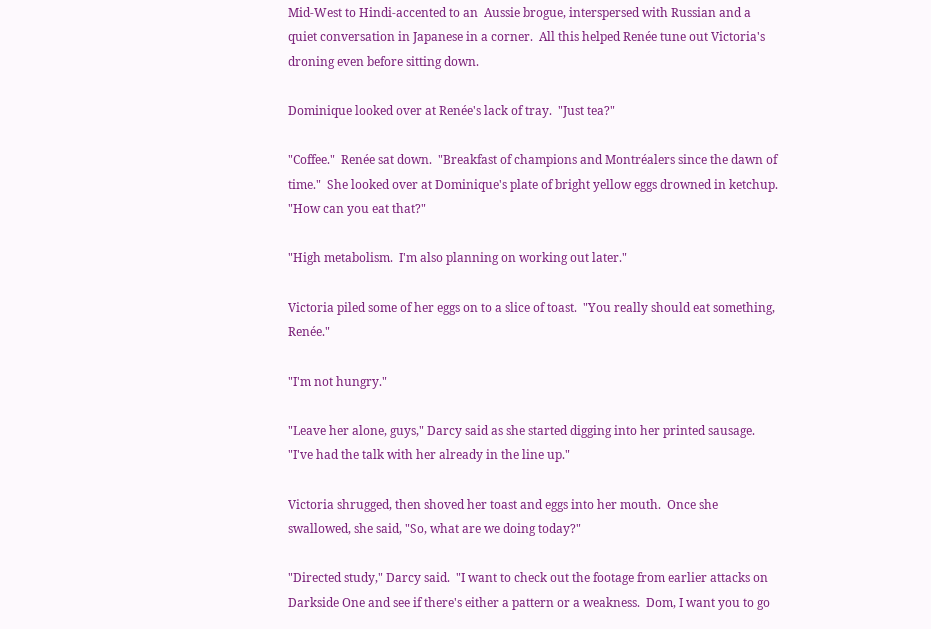Mid-West to Hindi-accented to an  Aussie brogue, interspersed with Russian and a quiet conversation in Japanese in a corner.  All this helped Renée tune out Victoria's droning even before sitting down.

Dominique looked over at Renée's lack of tray.  "Just tea?"

"Coffee."  Renée sat down.  "Breakfast of champions and Montréalers since the dawn of time."  She looked over at Dominique's plate of bright yellow eggs drowned in ketchup.  "How can you eat that?"

"High metabolism.  I'm also planning on working out later."

Victoria piled some of her eggs on to a slice of toast.  "You really should eat something, Renée."

"I'm not hungry."

"Leave her alone, guys," Darcy said as she started digging into her printed sausage.  "I've had the talk with her already in the line up."

Victoria shrugged, then shoved her toast and eggs into her mouth.  Once she swallowed, she said, "So, what are we doing today?"

"Directed study," Darcy said.  "I want to check out the footage from earlier attacks on Darkside One and see if there's either a pattern or a weakness.  Dom, I want you to go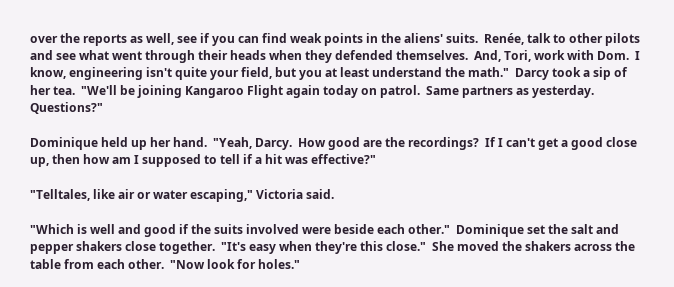over the reports as well, see if you can find weak points in the aliens' suits.  Renée, talk to other pilots and see what went through their heads when they defended themselves.  And, Tori, work with Dom.  I know, engineering isn't quite your field, but you at least understand the math."  Darcy took a sip of her tea.  "We'll be joining Kangaroo Flight again today on patrol.  Same partners as yesterday.  Questions?"

Dominique held up her hand.  "Yeah, Darcy.  How good are the recordings?  If I can't get a good close up, then how am I supposed to tell if a hit was effective?"

"Telltales, like air or water escaping," Victoria said.

"Which is well and good if the suits involved were beside each other."  Dominique set the salt and pepper shakers close together.  "It's easy when they're this close."  She moved the shakers across the table from each other.  "Now look for holes."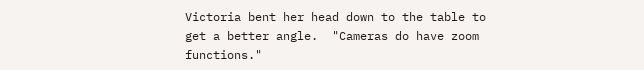Victoria bent her head down to the table to get a better angle.  "Cameras do have zoom functions."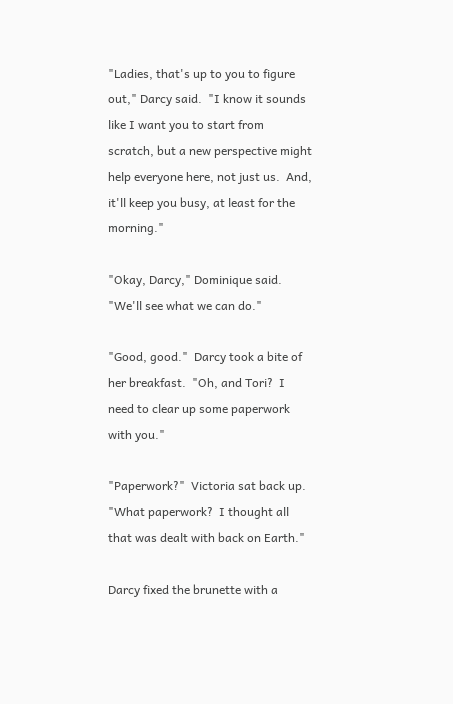"Ladies, that's up to you to figure out," Darcy said.  "I know it sounds like I want you to start from scratch, but a new perspective might help everyone here, not just us.  And, it'll keep you busy, at least for the morning."

"Okay, Darcy," Dominique said.  "We'll see what we can do."

"Good, good."  Darcy took a bite of her breakfast.  "Oh, and Tori?  I need to clear up some paperwork with you."

"Paperwork?"  Victoria sat back up.  "What paperwork?  I thought all that was dealt with back on Earth."

Darcy fixed the brunette with a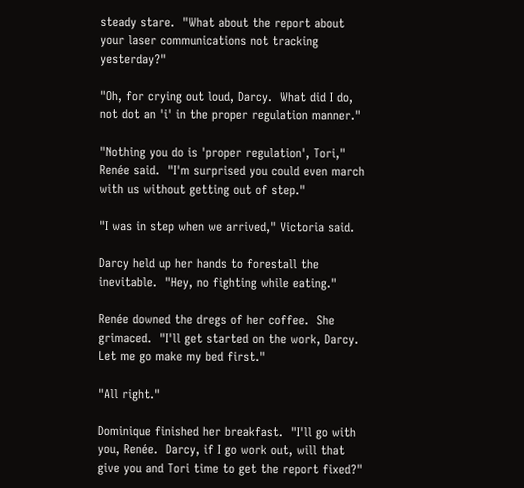steady stare.  "What about the report about your laser communications not tracking yesterday?"

"Oh, for crying out loud, Darcy.  What did I do, not dot an 'i' in the proper regulation manner."

"Nothing you do is 'proper regulation', Tori," Renée said.  "I'm surprised you could even march with us without getting out of step."

"I was in step when we arrived," Victoria said.

Darcy held up her hands to forestall the inevitable.  "Hey, no fighting while eating."

Renée downed the dregs of her coffee.  She grimaced.  "I'll get started on the work, Darcy.  Let me go make my bed first."

"All right."

Dominique finished her breakfast.  "I'll go with you, Renée.  Darcy, if I go work out, will that give you and Tori time to get the report fixed?"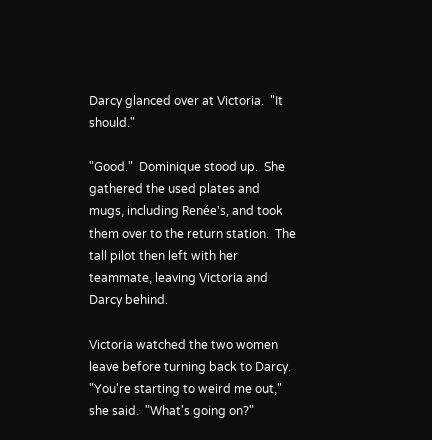Darcy glanced over at Victoria.  "It should."

"Good."  Dominique stood up.  She gathered the used plates and mugs, including Renée's, and took them over to the return station.  The tall pilot then left with her teammate, leaving Victoria and Darcy behind.

Victoria watched the two women leave before turning back to Darcy.  "You're starting to weird me out," she said.  "What's going on?"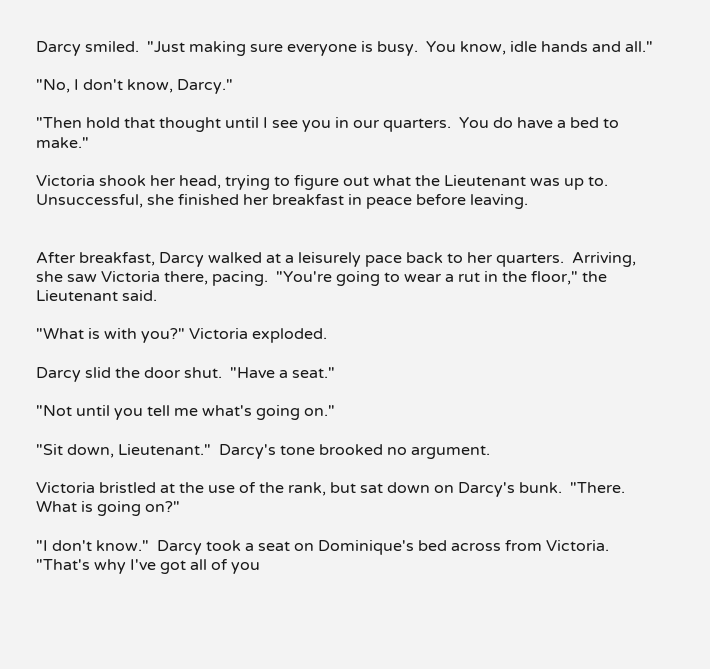Darcy smiled.  "Just making sure everyone is busy.  You know, idle hands and all."

"No, I don't know, Darcy."

"Then hold that thought until I see you in our quarters.  You do have a bed to make."

Victoria shook her head, trying to figure out what the Lieutenant was up to.  Unsuccessful, she finished her breakfast in peace before leaving.


After breakfast, Darcy walked at a leisurely pace back to her quarters.  Arriving, she saw Victoria there, pacing.  "You're going to wear a rut in the floor," the Lieutenant said.

"What is with you?" Victoria exploded.

Darcy slid the door shut.  "Have a seat."

"Not until you tell me what's going on."

"Sit down, Lieutenant."  Darcy's tone brooked no argument.

Victoria bristled at the use of the rank, but sat down on Darcy's bunk.  "There.  What is going on?"

"I don't know."  Darcy took a seat on Dominique's bed across from Victoria.  "That's why I've got all of you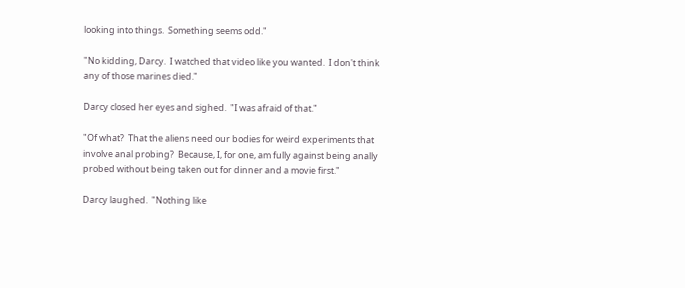looking into things.  Something seems odd."

"No kidding, Darcy.  I watched that video like you wanted.  I don't think any of those marines died."

Darcy closed her eyes and sighed.  "I was afraid of that."

"Of what?  That the aliens need our bodies for weird experiments that involve anal probing?  Because, I, for one, am fully against being anally probed without being taken out for dinner and a movie first."

Darcy laughed.  "Nothing like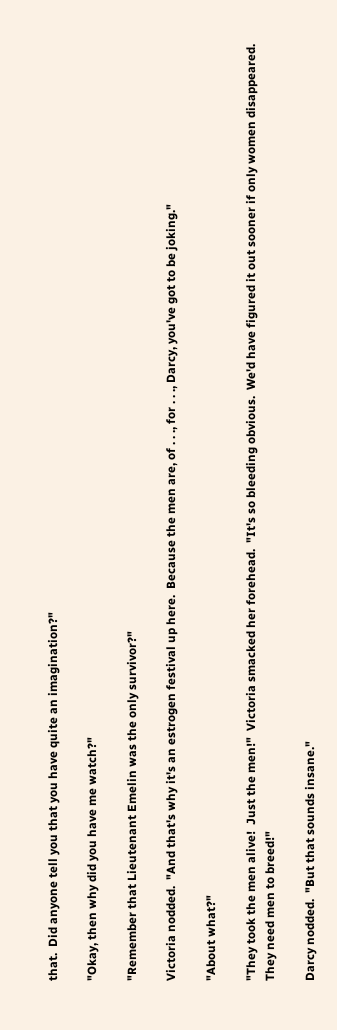that.  Did anyone tell you that you have quite an imagination?"

"Okay, then why did you have me watch?"

"Remember that Lieutenant Emelin was the only survivor?"

Victoria nodded.  "And that's why it's an estrogen festival up here.  Because the men are, of . . ., for . . ., Darcy, you've got to be joking."

"About what?"

"They took the men alive!  Just the men!"  Victoria smacked her forehead.  "It's so bleeding obvious.  We'd have figured it out sooner if only women disappeared.  They need men to breed!"

Darcy nodded.  "But that sounds insane."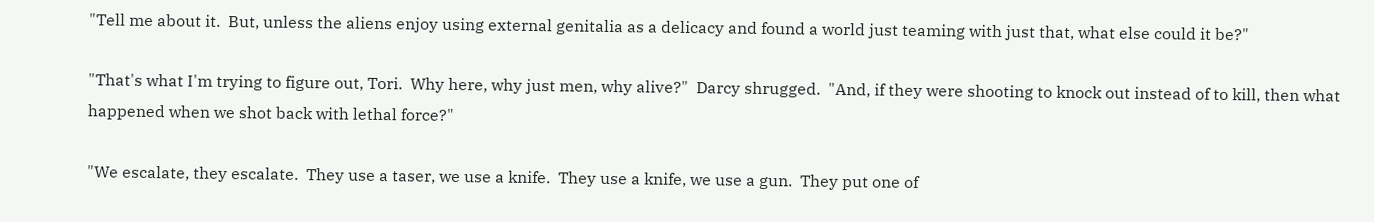"Tell me about it.  But, unless the aliens enjoy using external genitalia as a delicacy and found a world just teaming with just that, what else could it be?"

"That's what I'm trying to figure out, Tori.  Why here, why just men, why alive?"  Darcy shrugged.  "And, if they were shooting to knock out instead of to kill, then what happened when we shot back with lethal force?"

"We escalate, they escalate.  They use a taser, we use a knife.  They use a knife, we use a gun.  They put one of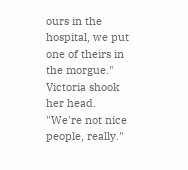ours in the hospital, we put one of theirs in the morgue."  Victoria shook her head.  "We're not nice people, really."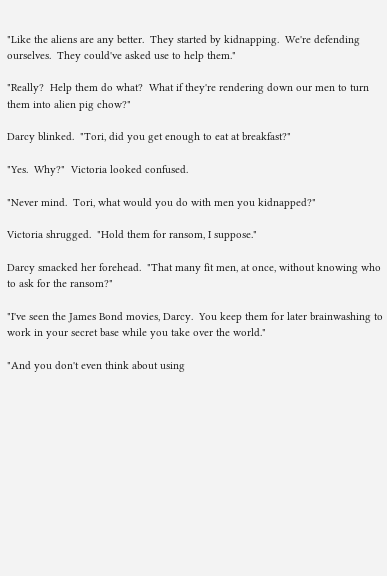"Like the aliens are any better.  They started by kidnapping.  We're defending ourselves.  They could've asked use to help them."

"Really?  Help them do what?  What if they're rendering down our men to turn them into alien pig chow?"

Darcy blinked.  "Tori, did you get enough to eat at breakfast?"

"Yes.  Why?"  Victoria looked confused.

"Never mind.  Tori, what would you do with men you kidnapped?"

Victoria shrugged.  "Hold them for ransom, I suppose."

Darcy smacked her forehead.  "That many fit men, at once, without knowing who to ask for the ransom?"

"I've seen the James Bond movies, Darcy.  You keep them for later brainwashing to work in your secret base while you take over the world."

"And you don't even think about using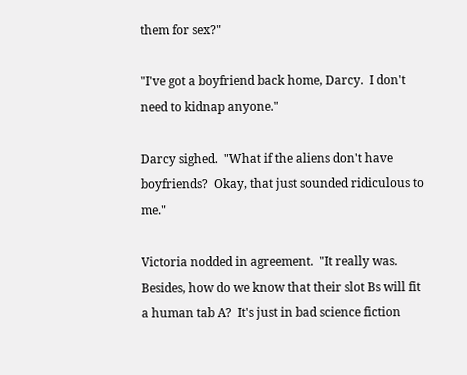them for sex?"

"I've got a boyfriend back home, Darcy.  I don't need to kidnap anyone."

Darcy sighed.  "What if the aliens don't have boyfriends?  Okay, that just sounded ridiculous to me."

Victoria nodded in agreement.  "It really was.  Besides, how do we know that their slot Bs will fit a human tab A?  It's just in bad science fiction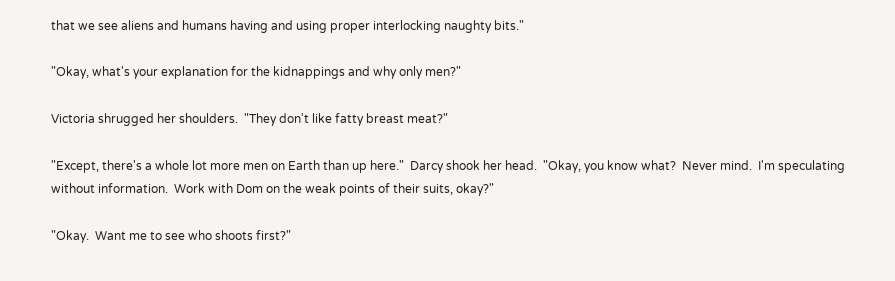that we see aliens and humans having and using proper interlocking naughty bits."

"Okay, what's your explanation for the kidnappings and why only men?"

Victoria shrugged her shoulders.  "They don't like fatty breast meat?"

"Except, there's a whole lot more men on Earth than up here."  Darcy shook her head.  "Okay, you know what?  Never mind.  I'm speculating without information.  Work with Dom on the weak points of their suits, okay?"

"Okay.  Want me to see who shoots first?"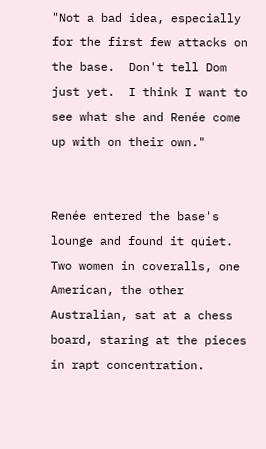"Not a bad idea, especially for the first few attacks on the base.  Don't tell Dom just yet.  I think I want to see what she and Renée come up with on their own."


Renée entered the base's lounge and found it quiet.  Two women in coveralls, one American, the other Australian, sat at a chess board, staring at the pieces in rapt concentration.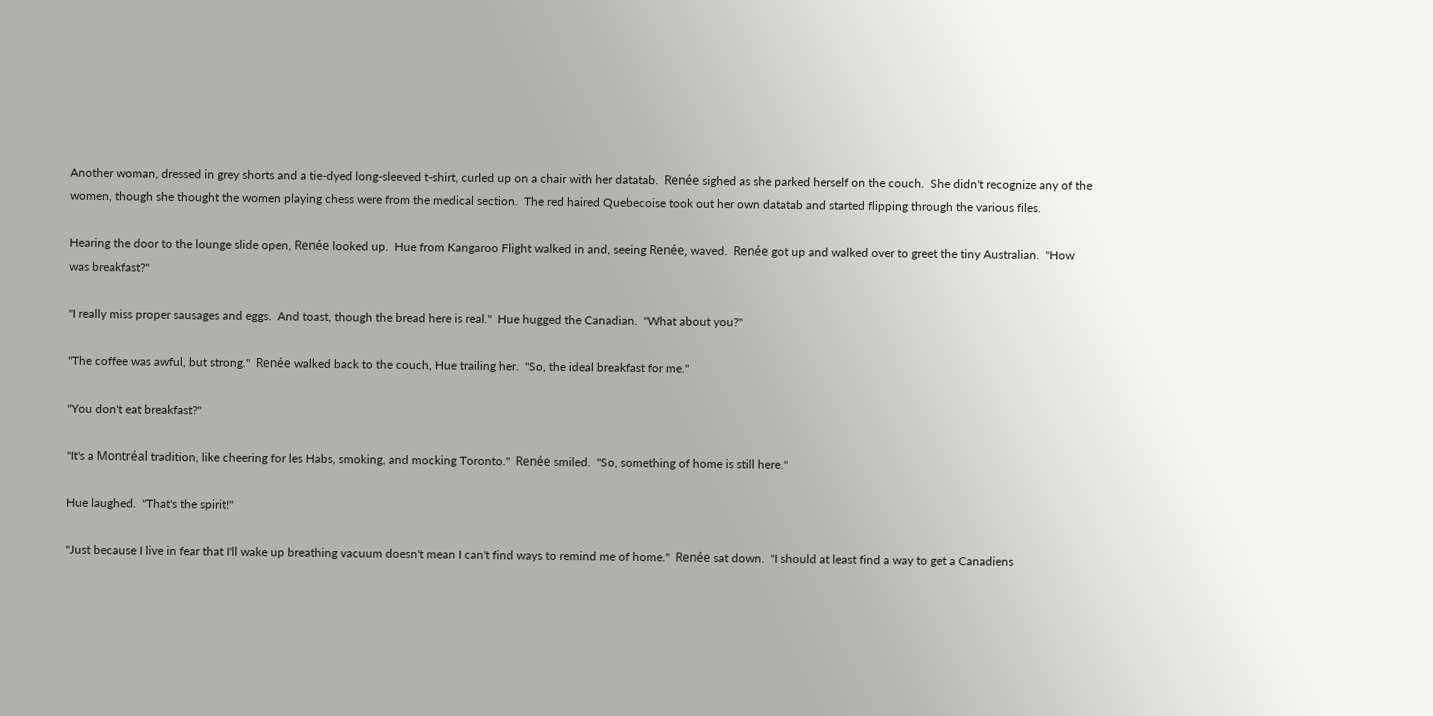Another woman, dressed in grey shorts and a tie-dyed long-sleeved t-shirt, curled up on a chair with her datatab.  Renée sighed as she parked herself on the couch.  She didn't recognize any of the women, though she thought the women playing chess were from the medical section.  The red haired Quebecoise took out her own datatab and started flipping through the various files.

Hearing the door to the lounge slide open, Renée looked up.  Hue from Kangaroo Flight walked in and, seeing Renée, waved.  Renée got up and walked over to greet the tiny Australian.  "How was breakfast?"

"I really miss proper sausages and eggs.  And toast, though the bread here is real."  Hue hugged the Canadian.  "What about you?"

"The coffee was awful, but strong."  Renée walked back to the couch, Hue trailing her.  "So, the ideal breakfast for me."

"You don't eat breakfast?"

"It's a Montréal tradition, like cheering for les Habs, smoking, and mocking Toronto."  Renée smiled.  "So, something of home is still here."

Hue laughed.  "That's the spirit!"

"Just because I live in fear that I'll wake up breathing vacuum doesn't mean I can't find ways to remind me of home."  Renée sat down.  "I should at least find a way to get a Canadiens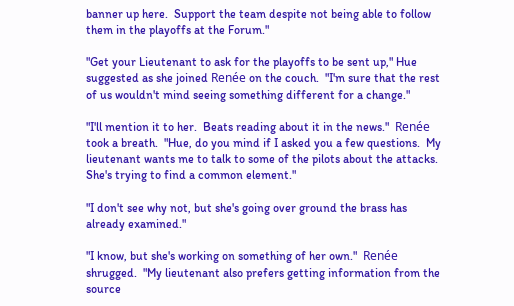banner up here.  Support the team despite not being able to follow them in the playoffs at the Forum."

"Get your Lieutenant to ask for the playoffs to be sent up," Hue suggested as she joined Renée on the couch.  "I'm sure that the rest of us wouldn't mind seeing something different for a change."

"I'll mention it to her.  Beats reading about it in the news."  Renée took a breath.  "Hue, do you mind if I asked you a few questions.  My lieutenant wants me to talk to some of the pilots about the attacks.  She's trying to find a common element."

"I don't see why not, but she's going over ground the brass has already examined."

"I know, but she's working on something of her own."  Renée shrugged.  "My lieutenant also prefers getting information from the source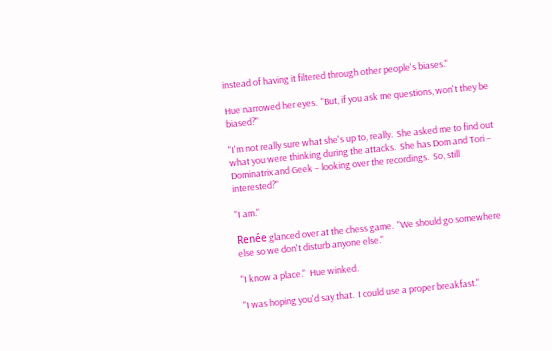instead of having it filtered through other people's biases."

Hue narrowed her eyes.  "But, if you ask me questions, won't they be biased?"

"I'm not really sure what she's up to, really.  She asked me to find out what you were thinking during the attacks.  She has Dom and Tori – Dominatrix and Geek – looking over the recordings.  So, still interested?"

"I am."

Renée glanced over at the chess game.  "We should go somewhere else so we don't disturb anyone else."

"I know a place."  Hue winked.

"I was hoping you'd say that.  I could use a proper breakfast."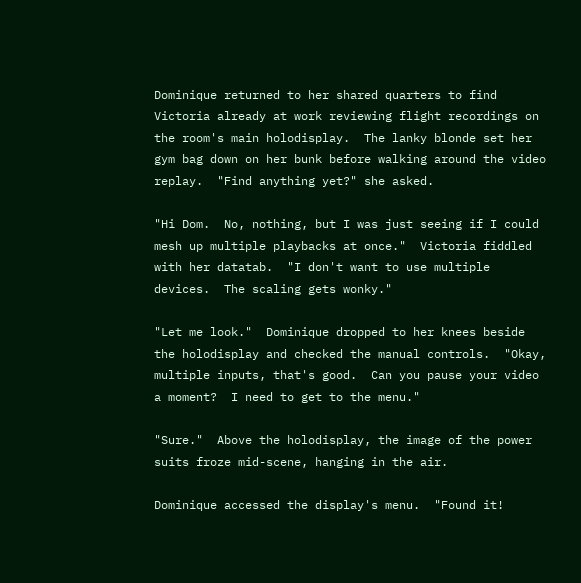Dominique returned to her shared quarters to find Victoria already at work reviewing flight recordings on the room's main holodisplay.  The lanky blonde set her gym bag down on her bunk before walking around the video replay.  "Find anything yet?" she asked.

"Hi Dom.  No, nothing, but I was just seeing if I could mesh up multiple playbacks at once."  Victoria fiddled with her datatab.  "I don't want to use multiple devices.  The scaling gets wonky."

"Let me look."  Dominique dropped to her knees beside the holodisplay and checked the manual controls.  "Okay, multiple inputs, that's good.  Can you pause your video a moment?  I need to get to the menu."

"Sure."  Above the holodisplay, the image of the power suits froze mid-scene, hanging in the air.

Dominique accessed the display's menu.  "Found it!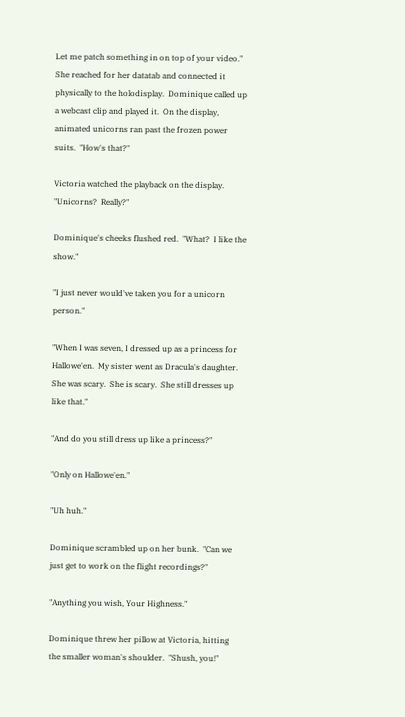Let me patch something in on top of your video."  She reached for her datatab and connected it physically to the holodisplay.  Dominique called up a webcast clip and played it.  On the display, animated unicorns ran past the frozen power suits.  "How's that?"

Victoria watched the playback on the display.  "Unicorns?  Really?"

Dominique's cheeks flushed red.  "What?  I like the show."

"I just never would've taken you for a unicorn person."

"When I was seven, I dressed up as a princess for Hallowe'en.  My sister went as Dracula's daughter.  She was scary.  She is scary.  She still dresses up like that."

"And do you still dress up like a princess?"

"Only on Hallowe'en."

"Uh huh."

Dominique scrambled up on her bunk.  "Can we just get to work on the flight recordings?"

"Anything you wish, Your Highness."

Dominique threw her pillow at Victoria, hitting the smaller woman's shoulder.  "Shush, you!"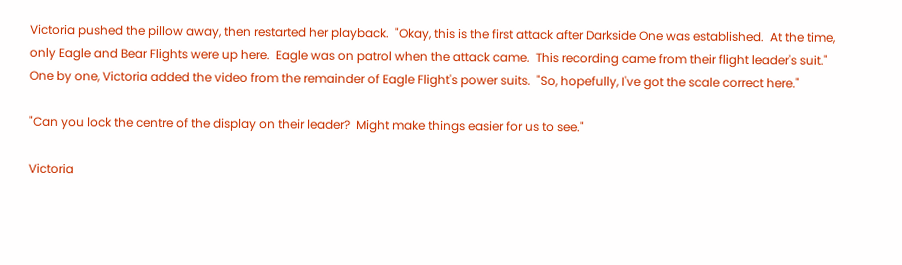Victoria pushed the pillow away, then restarted her playback.  "Okay, this is the first attack after Darkside One was established.  At the time, only Eagle and Bear Flights were up here.  Eagle was on patrol when the attack came.  This recording came from their flight leader's suit."  One by one, Victoria added the video from the remainder of Eagle Flight's power suits.  "So, hopefully, I've got the scale correct here."

"Can you lock the centre of the display on their leader?  Might make things easier for us to see."

Victoria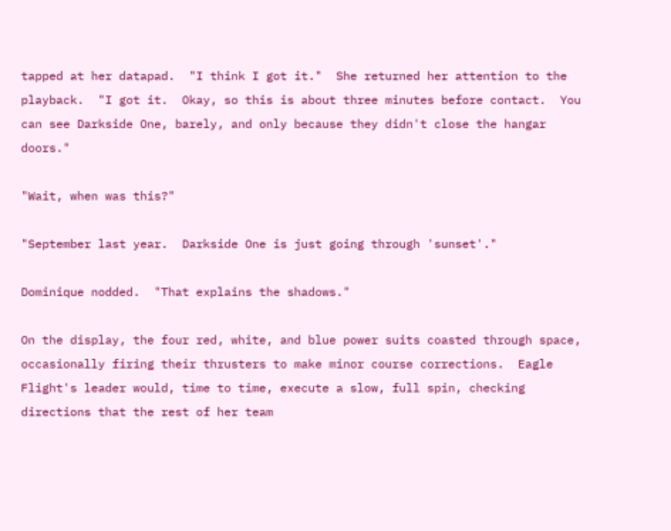tapped at her datapad.  "I think I got it."  She returned her attention to the playback.  "I got it.  Okay, so this is about three minutes before contact.  You can see Darkside One, barely, and only because they didn't close the hangar doors."

"Wait, when was this?"

"September last year.  Darkside One is just going through 'sunset'."

Dominique nodded.  "That explains the shadows."

On the display, the four red, white, and blue power suits coasted through space, occasionally firing their thrusters to make minor course corrections.  Eagle Flight's leader would, time to time, execute a slow, full spin, checking directions that the rest of her team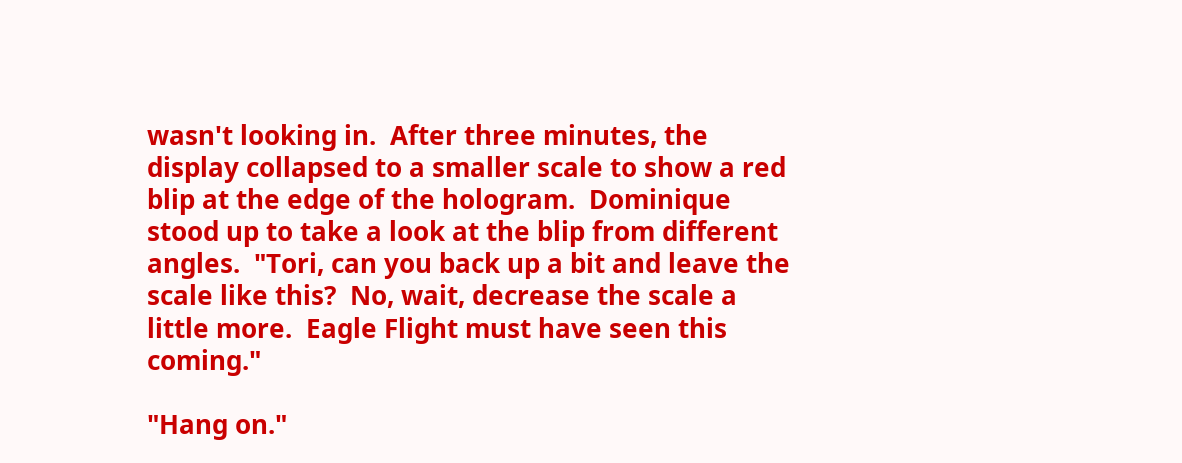wasn't looking in.  After three minutes, the display collapsed to a smaller scale to show a red blip at the edge of the hologram.  Dominique stood up to take a look at the blip from different angles.  "Tori, can you back up a bit and leave the scale like this?  No, wait, decrease the scale a little more.  Eagle Flight must have seen this coming."

"Hang on."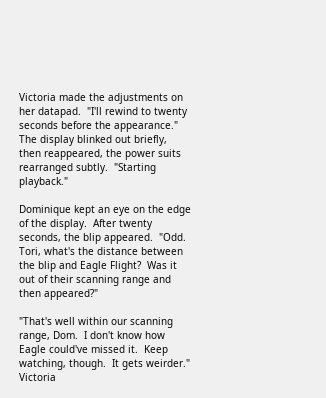Victoria made the adjustments on her datapad.  "I'll rewind to twenty seconds before the appearance."  The display blinked out briefly, then reappeared, the power suits rearranged subtly.  "Starting playback."

Dominique kept an eye on the edge of the display.  After twenty seconds, the blip appeared.  "Odd.  Tori, what's the distance between the blip and Eagle Flight?  Was it out of their scanning range and then appeared?"

"That's well within our scanning range, Dom.  I don't know how Eagle could've missed it.  Keep watching, though.  It gets weirder."  Victoria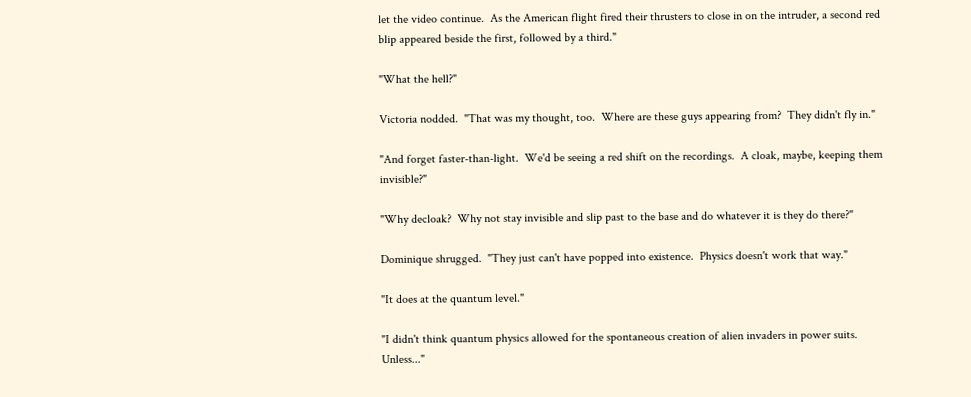let the video continue.  As the American flight fired their thrusters to close in on the intruder, a second red blip appeared beside the first, followed by a third."

"What the hell?"

Victoria nodded.  "That was my thought, too.  Where are these guys appearing from?  They didn't fly in."

"And forget faster-than-light.  We'd be seeing a red shift on the recordings.  A cloak, maybe, keeping them invisible?"

"Why decloak?  Why not stay invisible and slip past to the base and do whatever it is they do there?"

Dominique shrugged.  "They just can't have popped into existence.  Physics doesn't work that way."

"It does at the quantum level."

"I didn't think quantum physics allowed for the spontaneous creation of alien invaders in power suits.  Unless..."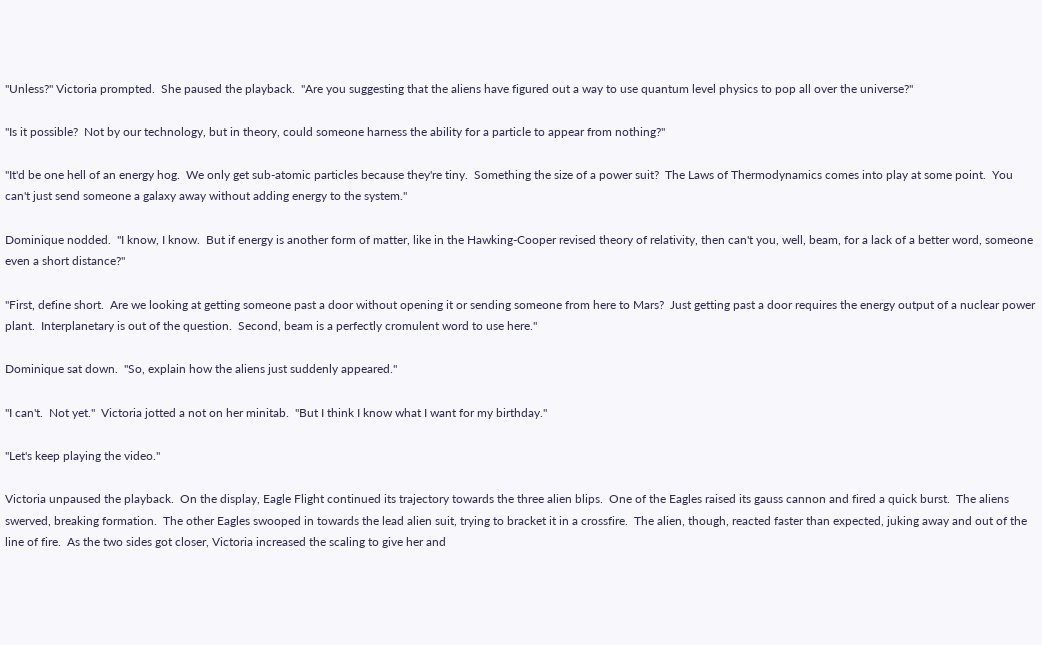"Unless?" Victoria prompted.  She paused the playback.  "Are you suggesting that the aliens have figured out a way to use quantum level physics to pop all over the universe?"

"Is it possible?  Not by our technology, but in theory, could someone harness the ability for a particle to appear from nothing?"

"It'd be one hell of an energy hog.  We only get sub-atomic particles because they're tiny.  Something the size of a power suit?  The Laws of Thermodynamics comes into play at some point.  You can't just send someone a galaxy away without adding energy to the system."

Dominique nodded.  "I know, I know.  But if energy is another form of matter, like in the Hawking-Cooper revised theory of relativity, then can't you, well, beam, for a lack of a better word, someone even a short distance?"

"First, define short.  Are we looking at getting someone past a door without opening it or sending someone from here to Mars?  Just getting past a door requires the energy output of a nuclear power plant.  Interplanetary is out of the question.  Second, beam is a perfectly cromulent word to use here."

Dominique sat down.  "So, explain how the aliens just suddenly appeared."

"I can't.  Not yet."  Victoria jotted a not on her minitab.  "But I think I know what I want for my birthday."

"Let's keep playing the video."

Victoria unpaused the playback.  On the display, Eagle Flight continued its trajectory towards the three alien blips.  One of the Eagles raised its gauss cannon and fired a quick burst.  The aliens swerved, breaking formation.  The other Eagles swooped in towards the lead alien suit, trying to bracket it in a crossfire.  The alien, though, reacted faster than expected, juking away and out of the line of fire.  As the two sides got closer, Victoria increased the scaling to give her and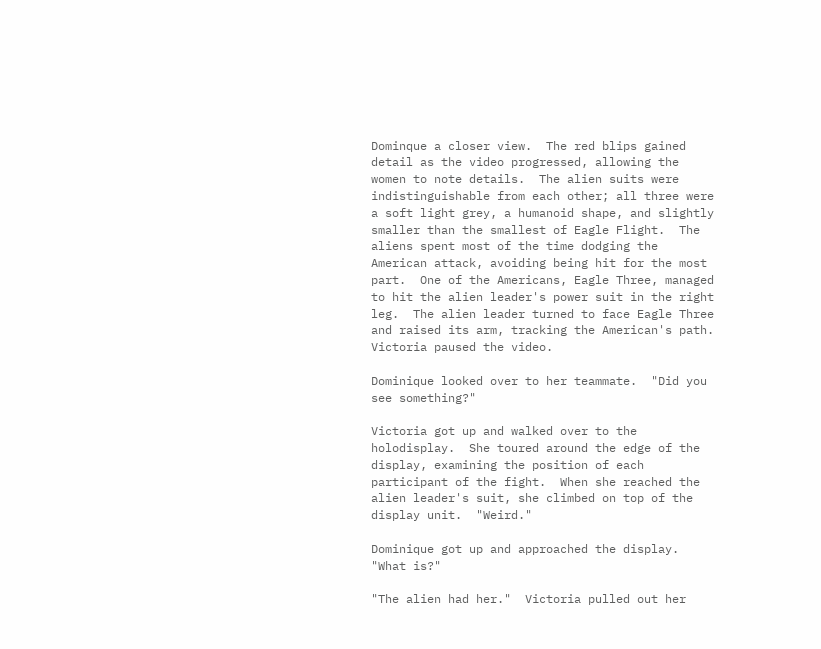Dominque a closer view.  The red blips gained detail as the video progressed, allowing the women to note details.  The alien suits were indistinguishable from each other; all three were a soft light grey, a humanoid shape, and slightly smaller than the smallest of Eagle Flight.  The aliens spent most of the time dodging the American attack, avoiding being hit for the most part.  One of the Americans, Eagle Three, managed to hit the alien leader's power suit in the right leg.  The alien leader turned to face Eagle Three and raised its arm, tracking the American's path.  Victoria paused the video.

Dominique looked over to her teammate.  "Did you see something?"

Victoria got up and walked over to the holodisplay.  She toured around the edge of the display, examining the position of each participant of the fight.  When she reached the alien leader's suit, she climbed on top of the display unit.  "Weird."

Dominique got up and approached the display.  "What is?"

"The alien had her."  Victoria pulled out her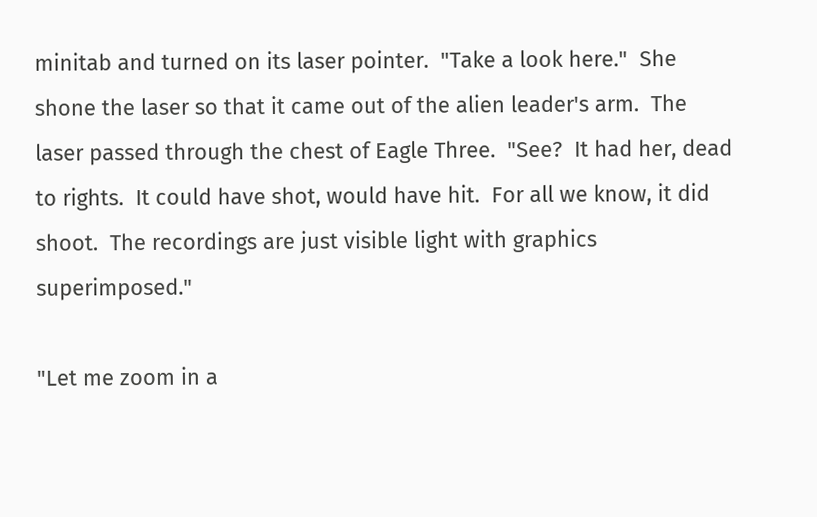minitab and turned on its laser pointer.  "Take a look here."  She shone the laser so that it came out of the alien leader's arm.  The laser passed through the chest of Eagle Three.  "See?  It had her, dead to rights.  It could have shot, would have hit.  For all we know, it did shoot.  The recordings are just visible light with graphics superimposed."

"Let me zoom in a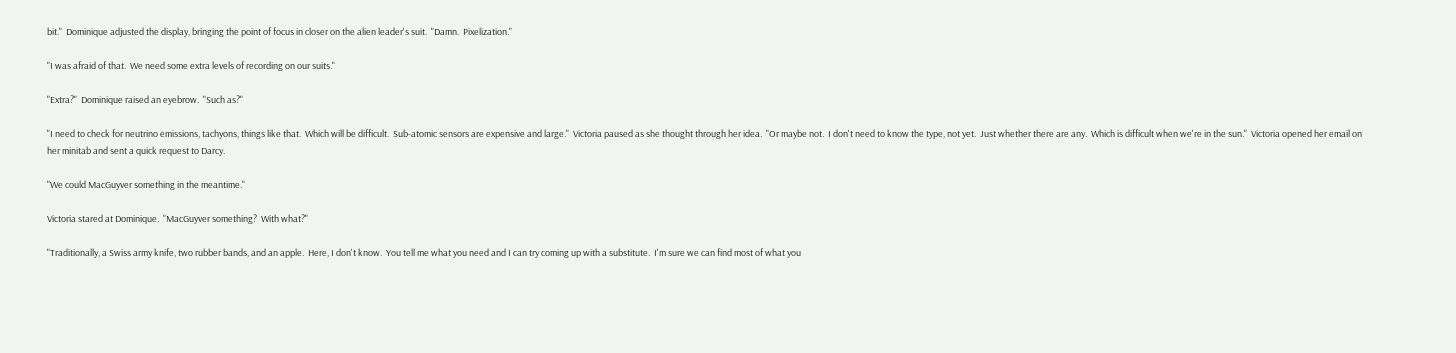bit."  Dominique adjusted the display, bringing the point of focus in closer on the alien leader's suit.  "Damn.  Pixelization."

"I was afraid of that.  We need some extra levels of recording on our suits."

"Extra?"  Dominique raised an eyebrow.  "Such as?"

"I need to check for neutrino emissions, tachyons, things like that.  Which will be difficult.  Sub-atomic sensors are expensive and large."  Victoria paused as she thought through her idea.  "Or maybe not.  I don't need to know the type, not yet.  Just whether there are any.  Which is difficult when we're in the sun."  Victoria opened her email on her minitab and sent a quick request to Darcy.

"We could MacGuyver something in the meantime."

Victoria stared at Dominique.  "MacGuyver something?  With what?"

"Traditionally, a Swiss army knife, two rubber bands, and an apple.  Here, I don't know.  You tell me what you need and I can try coming up with a substitute.  I'm sure we can find most of what you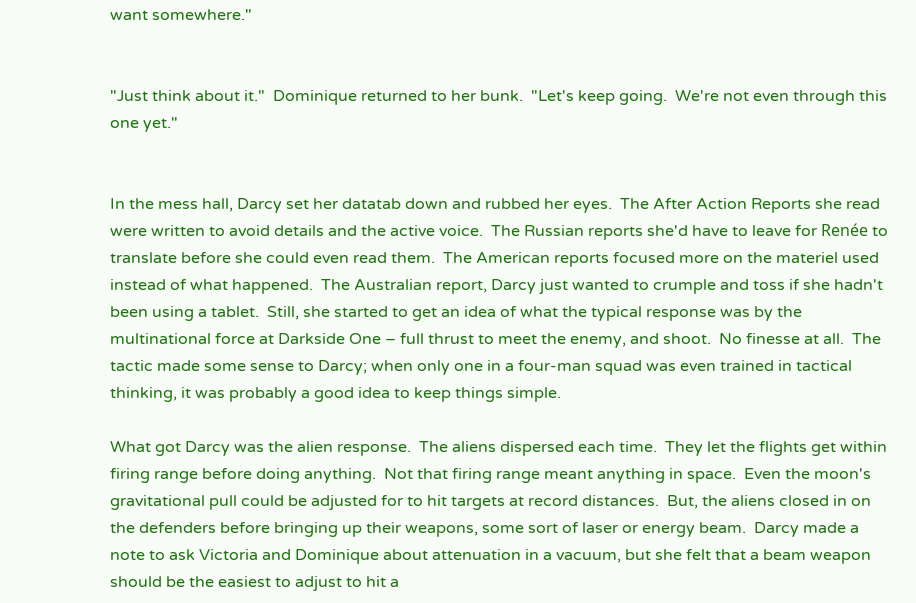want somewhere."


"Just think about it."  Dominique returned to her bunk.  "Let's keep going.  We're not even through this one yet."


In the mess hall, Darcy set her datatab down and rubbed her eyes.  The After Action Reports she read were written to avoid details and the active voice.  The Russian reports she'd have to leave for Renée to translate before she could even read them.  The American reports focused more on the materiel used instead of what happened.  The Australian report, Darcy just wanted to crumple and toss if she hadn't been using a tablet.  Still, she started to get an idea of what the typical response was by the multinational force at Darkside One – full thrust to meet the enemy, and shoot.  No finesse at all.  The tactic made some sense to Darcy; when only one in a four-man squad was even trained in tactical thinking, it was probably a good idea to keep things simple.

What got Darcy was the alien response.  The aliens dispersed each time.  They let the flights get within firing range before doing anything.  Not that firing range meant anything in space.  Even the moon's gravitational pull could be adjusted for to hit targets at record distances.  But, the aliens closed in on the defenders before bringing up their weapons, some sort of laser or energy beam.  Darcy made a note to ask Victoria and Dominique about attenuation in a vacuum, but she felt that a beam weapon should be the easiest to adjust to hit a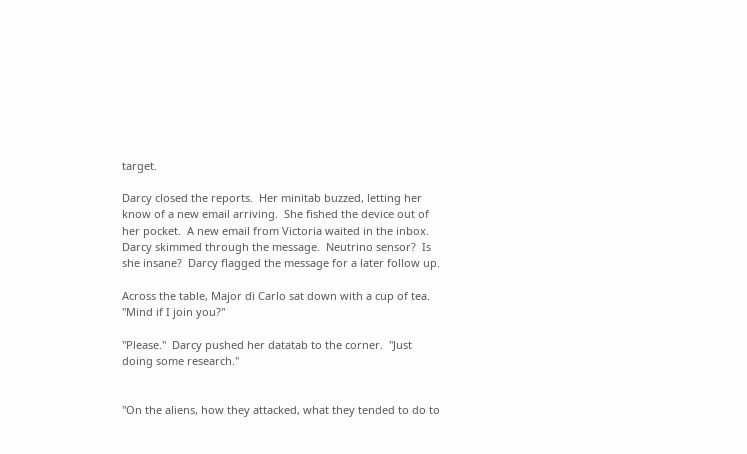target.

Darcy closed the reports.  Her minitab buzzed, letting her know of a new email arriving.  She fished the device out of her pocket.  A new email from Victoria waited in the inbox.  Darcy skimmed through the message.  Neutrino sensor?  Is she insane?  Darcy flagged the message for a later follow up.

Across the table, Major di Carlo sat down with a cup of tea.  "Mind if I join you?"

"Please."  Darcy pushed her datatab to the corner.  "Just doing some research."


"On the aliens, how they attacked, what they tended to do to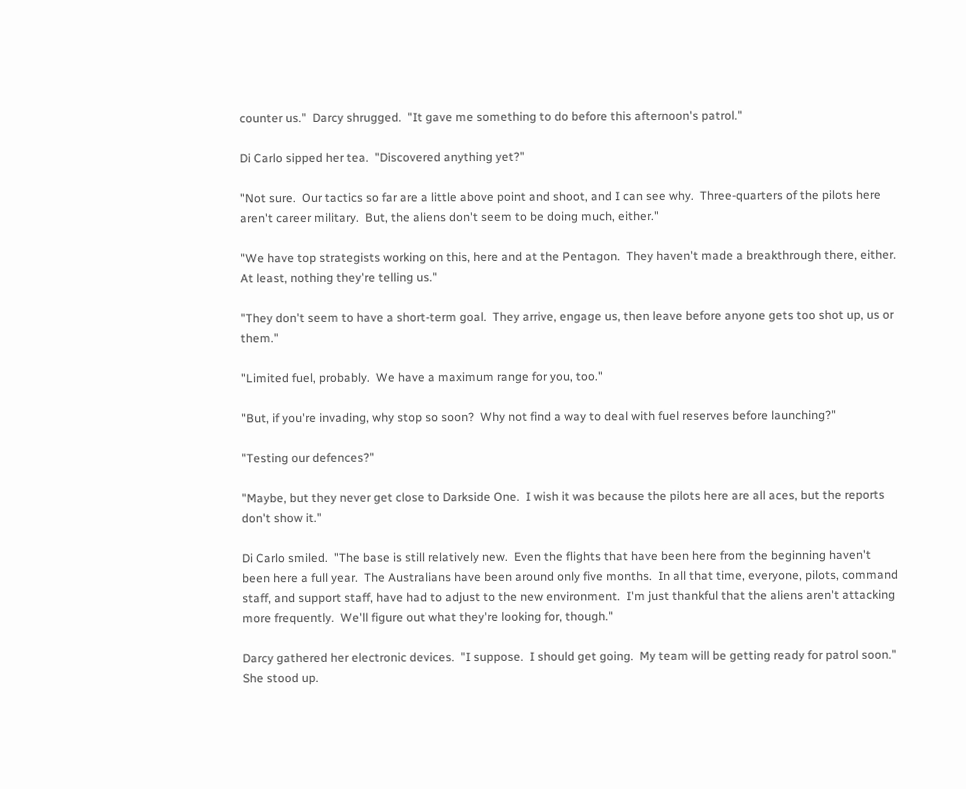counter us."  Darcy shrugged.  "It gave me something to do before this afternoon's patrol."

Di Carlo sipped her tea.  "Discovered anything yet?"

"Not sure.  Our tactics so far are a little above point and shoot, and I can see why.  Three-quarters of the pilots here aren't career military.  But, the aliens don't seem to be doing much, either."

"We have top strategists working on this, here and at the Pentagon.  They haven't made a breakthrough there, either.  At least, nothing they're telling us."

"They don't seem to have a short-term goal.  They arrive, engage us, then leave before anyone gets too shot up, us or them."

"Limited fuel, probably.  We have a maximum range for you, too."

"But, if you're invading, why stop so soon?  Why not find a way to deal with fuel reserves before launching?"

"Testing our defences?"

"Maybe, but they never get close to Darkside One.  I wish it was because the pilots here are all aces, but the reports don't show it."

Di Carlo smiled.  "The base is still relatively new.  Even the flights that have been here from the beginning haven't been here a full year.  The Australians have been around only five months.  In all that time, everyone, pilots, command staff, and support staff, have had to adjust to the new environment.  I'm just thankful that the aliens aren't attacking more frequently.  We'll figure out what they're looking for, though."

Darcy gathered her electronic devices.  "I suppose.  I should get going.  My team will be getting ready for patrol soon."  She stood up.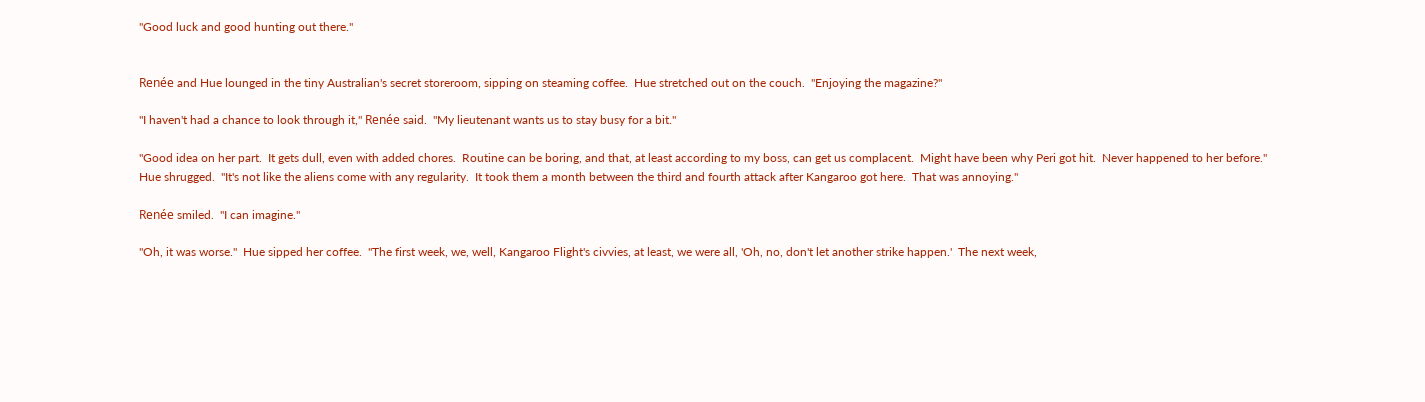"Good luck and good hunting out there."


Renée and Hue lounged in the tiny Australian's secret storeroom, sipping on steaming coffee.  Hue stretched out on the couch.  "Enjoying the magazine?"

"I haven't had a chance to look through it," Renée said.  "My lieutenant wants us to stay busy for a bit."

"Good idea on her part.  It gets dull, even with added chores.  Routine can be boring, and that, at least according to my boss, can get us complacent.  Might have been why Peri got hit.  Never happened to her before."  Hue shrugged.  "It's not like the aliens come with any regularity.  It took them a month between the third and fourth attack after Kangaroo got here.  That was annoying."

Renée smiled.  "I can imagine."

"Oh, it was worse."  Hue sipped her coffee.  "The first week, we, well, Kangaroo Flight's civvies, at least, we were all, 'Oh, no, don't let another strike happen.'  The next week,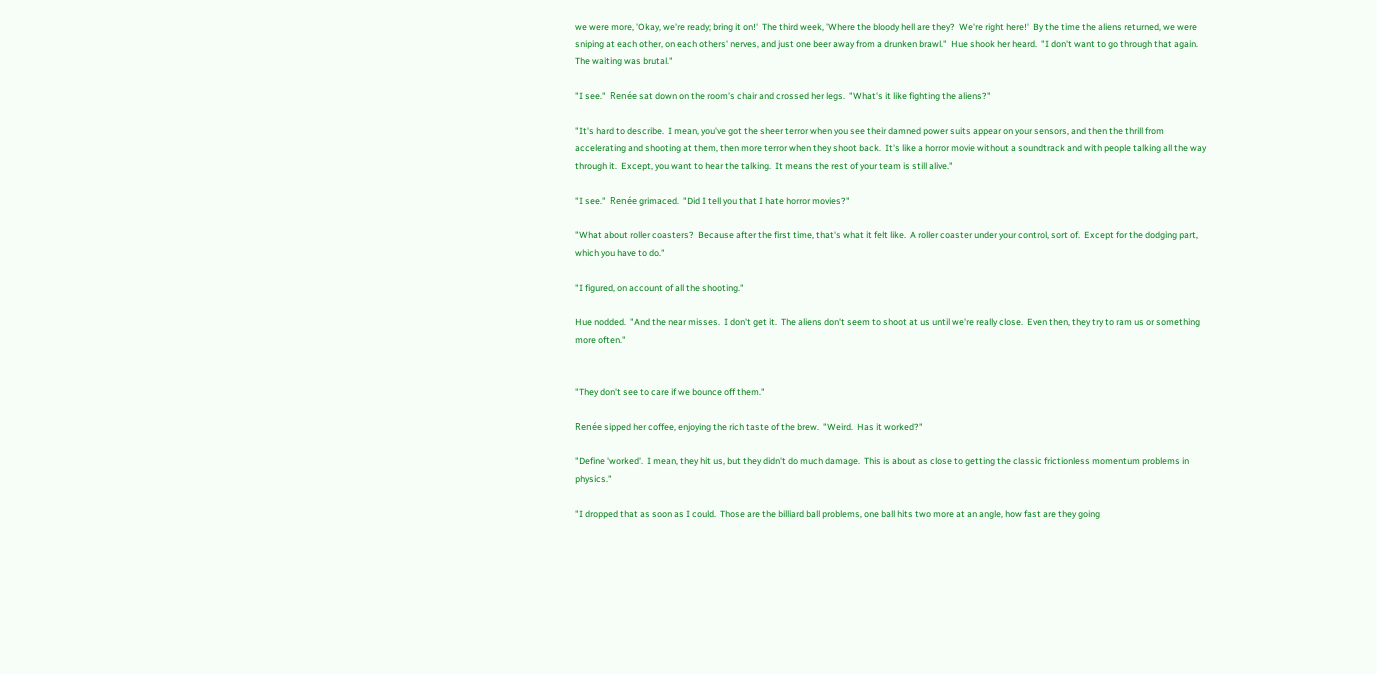we were more, 'Okay, we're ready; bring it on!'  The third week, 'Where the bloody hell are they?  We're right here!'  By the time the aliens returned, we were sniping at each other, on each others' nerves, and just one beer away from a drunken brawl."  Hue shook her heard.  "I don't want to go through that again.  The waiting was brutal."

"I see."  Renée sat down on the room's chair and crossed her legs.  "What's it like fighting the aliens?"

"It's hard to describe.  I mean, you've got the sheer terror when you see their damned power suits appear on your sensors, and then the thrill from accelerating and shooting at them, then more terror when they shoot back.  It's like a horror movie without a soundtrack and with people talking all the way through it.  Except, you want to hear the talking.  It means the rest of your team is still alive."

"I see."  Renée grimaced.  "Did I tell you that I hate horror movies?"

"What about roller coasters?  Because after the first time, that's what it felt like.  A roller coaster under your control, sort of.  Except for the dodging part, which you have to do."

"I figured, on account of all the shooting."

Hue nodded.  "And the near misses.  I don't get it.  The aliens don't seem to shoot at us until we're really close.  Even then, they try to ram us or something more often."


"They don't see to care if we bounce off them."

Renée sipped her coffee, enjoying the rich taste of the brew.  "Weird.  Has it worked?"

"Define 'worked'.  I mean, they hit us, but they didn't do much damage.  This is about as close to getting the classic frictionless momentum problems in physics."

"I dropped that as soon as I could.  Those are the billiard ball problems, one ball hits two more at an angle, how fast are they going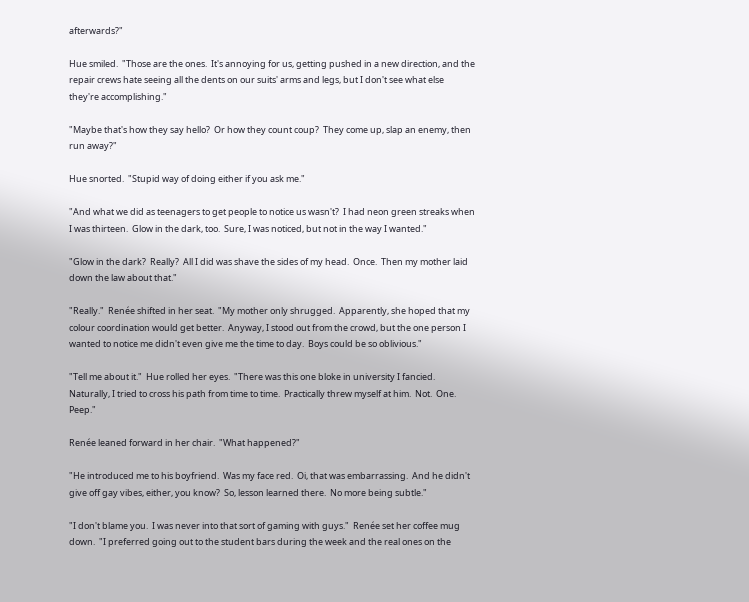afterwards?"

Hue smiled.  "Those are the ones.  It's annoying for us, getting pushed in a new direction, and the repair crews hate seeing all the dents on our suits' arms and legs, but I don't see what else they're accomplishing."

"Maybe that's how they say hello?  Or how they count coup?  They come up, slap an enemy, then run away?"

Hue snorted.  "Stupid way of doing either if you ask me."

"And what we did as teenagers to get people to notice us wasn't?  I had neon green streaks when I was thirteen.  Glow in the dark, too.  Sure, I was noticed, but not in the way I wanted."

"Glow in the dark?  Really?  All I did was shave the sides of my head.  Once.  Then my mother laid down the law about that."

"Really."  Renée shifted in her seat.  "My mother only shrugged.  Apparently, she hoped that my colour coordination would get better.  Anyway, I stood out from the crowd, but the one person I wanted to notice me didn't even give me the time to day.  Boys could be so oblivious."

"Tell me about it."  Hue rolled her eyes.  "There was this one bloke in university I fancied.  Naturally, I tried to cross his path from time to time.  Practically threw myself at him.  Not.  One.  Peep."

Renée leaned forward in her chair.  "What happened?"

"He introduced me to his boyfriend.  Was my face red.  Oi, that was embarrassing.  And he didn't give off gay vibes, either, you know?  So, lesson learned there.  No more being subtle."

"I don't blame you.  I was never into that sort of gaming with guys."  Renée set her coffee mug down.  "I preferred going out to the student bars during the week and the real ones on the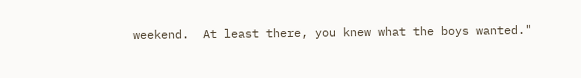weekend.  At least there, you knew what the boys wanted."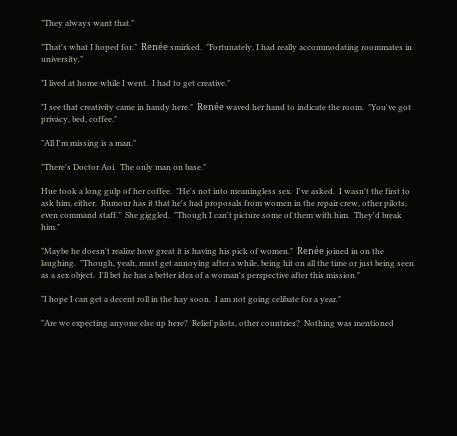"They always want that."

"That's what I hoped for."  Renée smirked.  "Fortunately, I had really accommodating roommates in university."

"I lived at home while I went.  I had to get creative."

"I see that creativity came in handy here."  Renée waved her hand to indicate the room.  "You've got privacy, bed, coffee."

"All I'm missing is a man."

"There's Doctor Aoi.  The only man on base."

Hue took a long gulp of her coffee.  "He's not into meaningless sex.  I've asked.  I wasn't the first to ask him, either.  Rumour has it that he's had proposals from women in the repair crew, other pilots, even command staff."  She giggled.  "Though I can't picture some of them with him.  They'd break him."

"Maybe he doesn't realize how great it is having his pick of women."  Renée joined in on the laughing.  "Though, yeah, must get annoying after a while, being hit on all the time or just being seen as a sex object.  I'll bet he has a better idea of a woman's perspective after this mission."

"I hope I can get a decent roll in the hay soon.  I am not going celibate for a year."

"Are we expecting anyone else up here?  Relief pilots, other countries?  Nothing was mentioned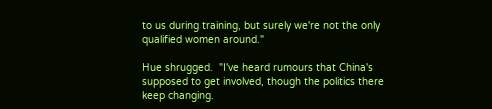to us during training, but surely we're not the only qualified women around."

Hue shrugged.  "I've heard rumours that China's supposed to get involved, though the politics there keep changing.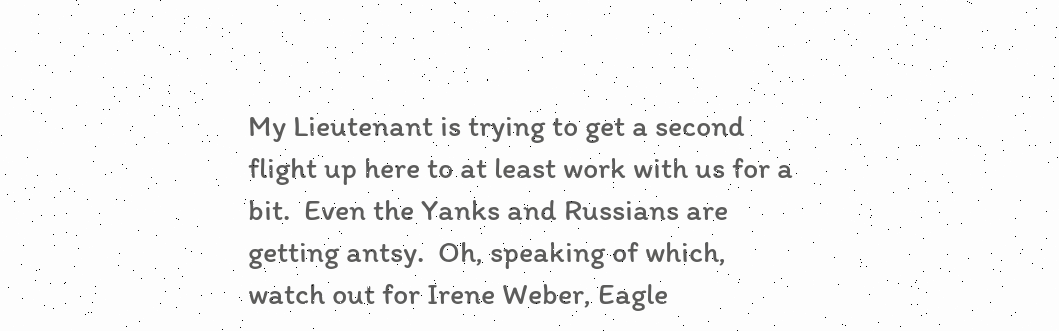My Lieutenant is trying to get a second flight up here to at least work with us for a bit.  Even the Yanks and Russians are getting antsy.  Oh, speaking of which, watch out for Irene Weber, Eagle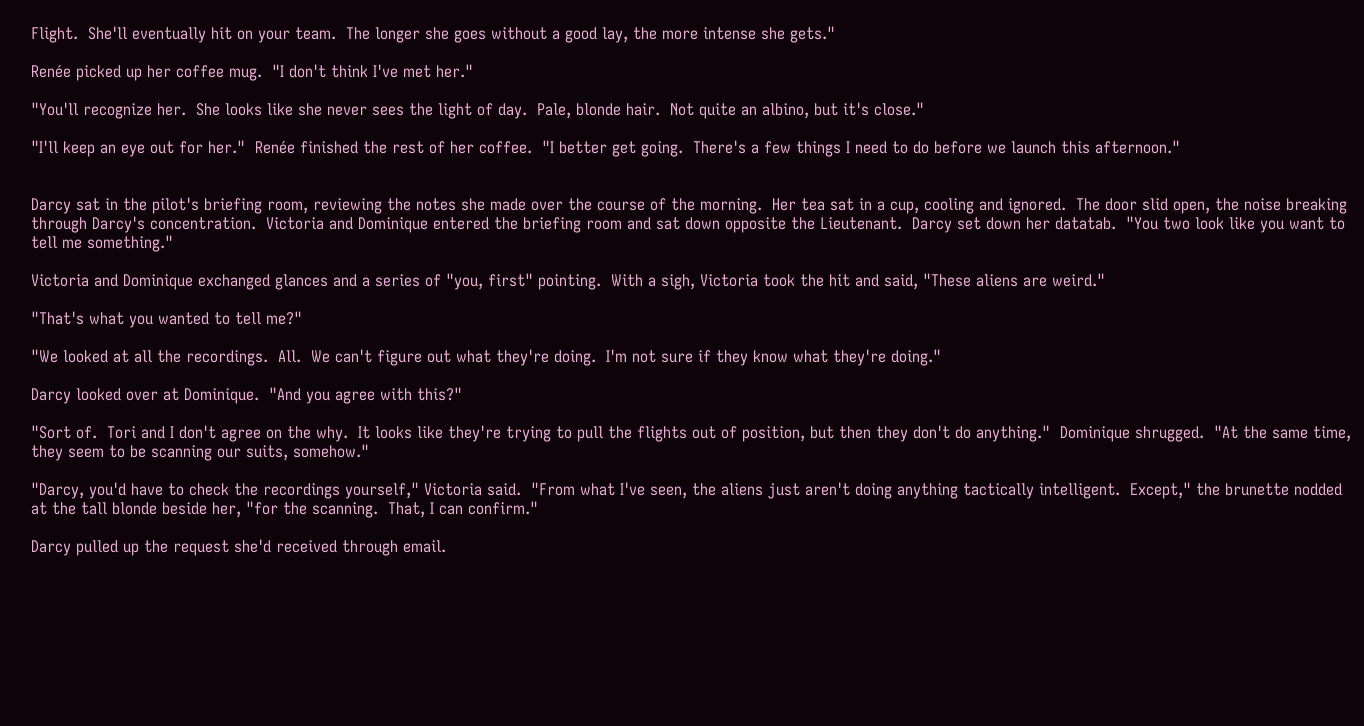Flight.  She'll eventually hit on your team.  The longer she goes without a good lay, the more intense she gets."

Renée picked up her coffee mug.  "I don't think I've met her."

"You'll recognize her.  She looks like she never sees the light of day.  Pale, blonde hair.  Not quite an albino, but it's close."

"I'll keep an eye out for her."  Renée finished the rest of her coffee.  "I better get going.  There's a few things I need to do before we launch this afternoon."


Darcy sat in the pilot's briefing room, reviewing the notes she made over the course of the morning.  Her tea sat in a cup, cooling and ignored.  The door slid open, the noise breaking through Darcy's concentration.  Victoria and Dominique entered the briefing room and sat down opposite the Lieutenant.  Darcy set down her datatab.  "You two look like you want to tell me something."

Victoria and Dominique exchanged glances and a series of "you, first" pointing.  With a sigh, Victoria took the hit and said, "These aliens are weird."

"That's what you wanted to tell me?"

"We looked at all the recordings.  All.  We can't figure out what they're doing.  I'm not sure if they know what they're doing."

Darcy looked over at Dominique.  "And you agree with this?"

"Sort of.  Tori and I don't agree on the why.  It looks like they're trying to pull the flights out of position, but then they don't do anything."  Dominique shrugged.  "At the same time, they seem to be scanning our suits, somehow."

"Darcy, you'd have to check the recordings yourself," Victoria said.  "From what I've seen, the aliens just aren't doing anything tactically intelligent.  Except," the brunette nodded at the tall blonde beside her, "for the scanning.  That, I can confirm."

Darcy pulled up the request she'd received through email.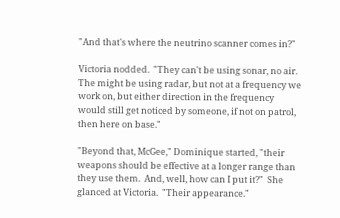"And that's where the neutrino scanner comes in?"

Victoria nodded.  "They can't be using sonar, no air.  The might be using radar, but not at a frequency we work on, but either direction in the frequency would still get noticed by someone, if not on patrol, then here on base."

"Beyond that, McGee," Dominique started, "their weapons should be effective at a longer range than they use them.  And, well, how can I put it?"  She glanced at Victoria.  "Their appearance."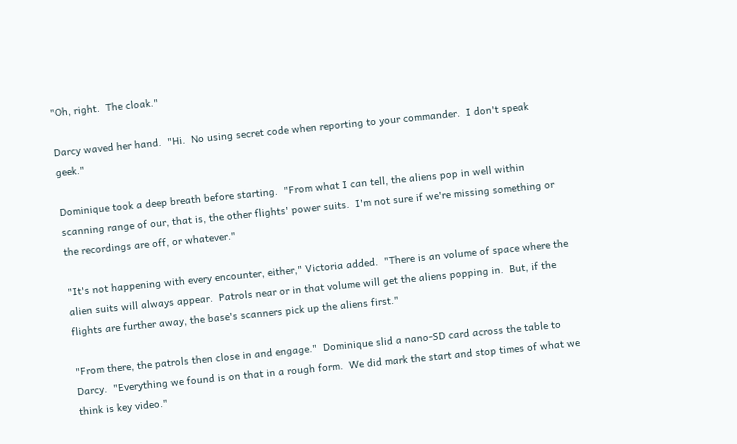"Oh, right.  The cloak."

Darcy waved her hand.  "Hi.  No using secret code when reporting to your commander.  I don't speak geek."

Dominique took a deep breath before starting.  "From what I can tell, the aliens pop in well within scanning range of our, that is, the other flights' power suits.  I'm not sure if we're missing something or the recordings are off, or whatever."

"It's not happening with every encounter, either," Victoria added.  "There is an volume of space where the alien suits will always appear.  Patrols near or in that volume will get the aliens popping in.  But, if the flights are further away, the base's scanners pick up the aliens first."

"From there, the patrols then close in and engage."  Dominique slid a nano-SD card across the table to Darcy.  "Everything we found is on that in a rough form.  We did mark the start and stop times of what we think is key video."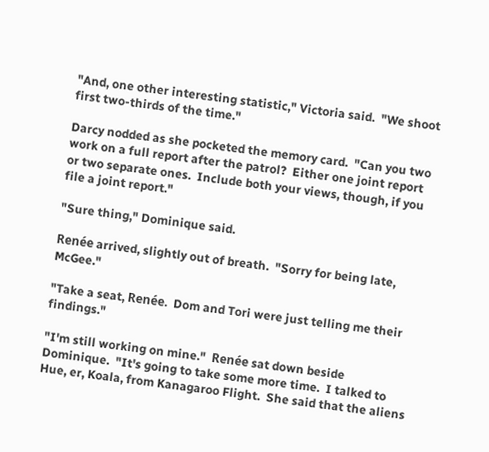"And, one other interesting statistic," Victoria said.  "We shoot first two-thirds of the time."

Darcy nodded as she pocketed the memory card.  "Can you two work on a full report after the patrol?  Either one joint report or two separate ones.  Include both your views, though, if you file a joint report."

"Sure thing," Dominique said.

Renée arrived, slightly out of breath.  "Sorry for being late, McGee."

"Take a seat, Renée.  Dom and Tori were just telling me their findings."

"I'm still working on mine."  Renée sat down beside Dominique.  "It's going to take some more time.  I talked to Hue, er, Koala, from Kanagaroo Flight.  She said that the aliens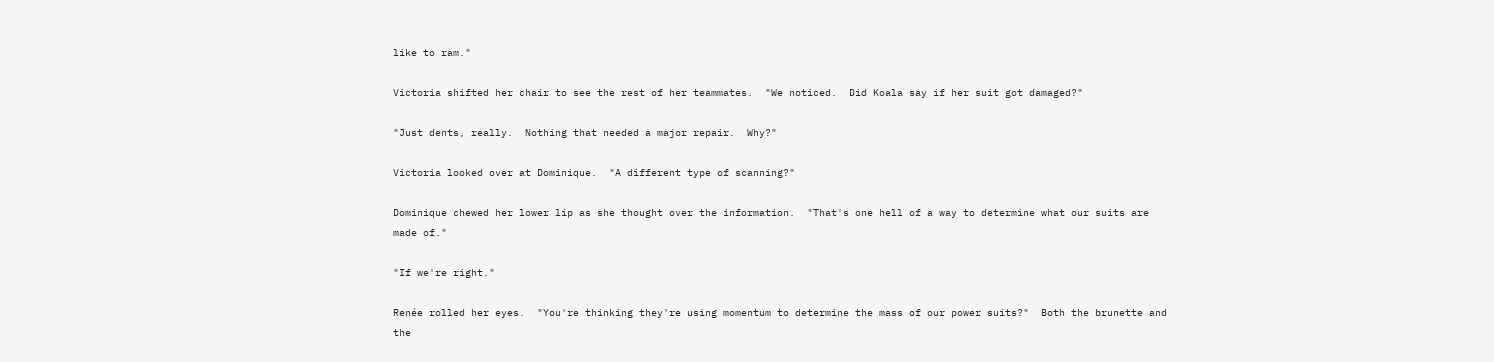like to ram."

Victoria shifted her chair to see the rest of her teammates.  "We noticed.  Did Koala say if her suit got damaged?"

"Just dents, really.  Nothing that needed a major repair.  Why?"

Victoria looked over at Dominique.  "A different type of scanning?"

Dominique chewed her lower lip as she thought over the information.  "That's one hell of a way to determine what our suits are made of."

"If we're right."

Renée rolled her eyes.  "You're thinking they're using momentum to determine the mass of our power suits?"  Both the brunette and the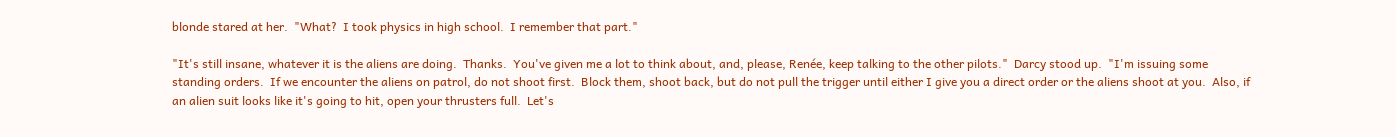blonde stared at her.  "What?  I took physics in high school.  I remember that part."

"It's still insane, whatever it is the aliens are doing.  Thanks.  You've given me a lot to think about, and, please, Renée, keep talking to the other pilots."  Darcy stood up.  "I'm issuing some standing orders.  If we encounter the aliens on patrol, do not shoot first.  Block them, shoot back, but do not pull the trigger until either I give you a direct order or the aliens shoot at you.  Also, if an alien suit looks like it's going to hit, open your thrusters full.  Let's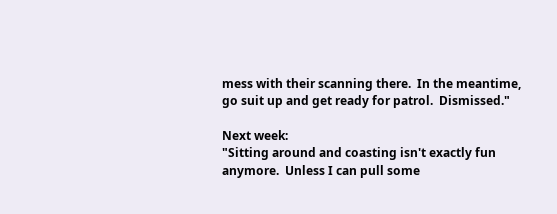mess with their scanning there.  In the meantime, go suit up and get ready for patrol.  Dismissed."

Next week:
"Sitting around and coasting isn't exactly fun anymore.  Unless I can pull some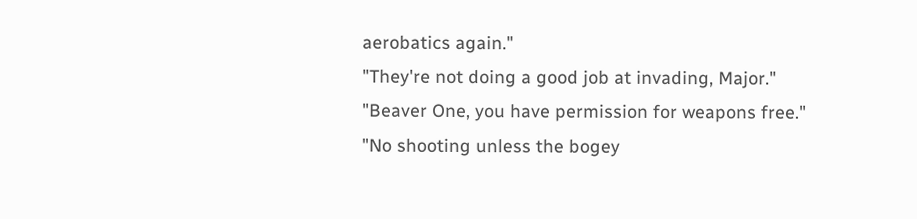aerobatics again."
"They're not doing a good job at invading, Major."
"Beaver One, you have permission for weapons free."
"No shooting unless the bogey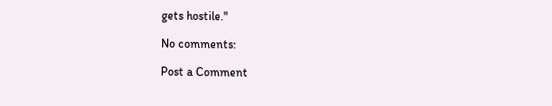gets hostile."

No comments:

Post a Comment